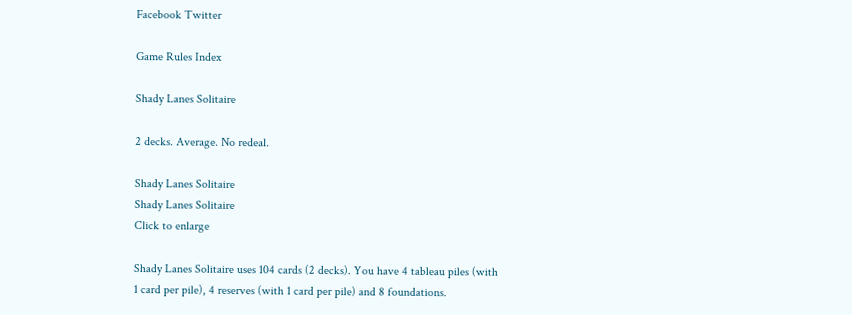Facebook Twitter

Game Rules Index

Shady Lanes Solitaire

2 decks. Average. No redeal.

Shady Lanes Solitaire
Shady Lanes Solitaire
Click to enlarge

Shady Lanes Solitaire uses 104 cards (2 decks). You have 4 tableau piles (with 1 card per pile), 4 reserves (with 1 card per pile) and 8 foundations.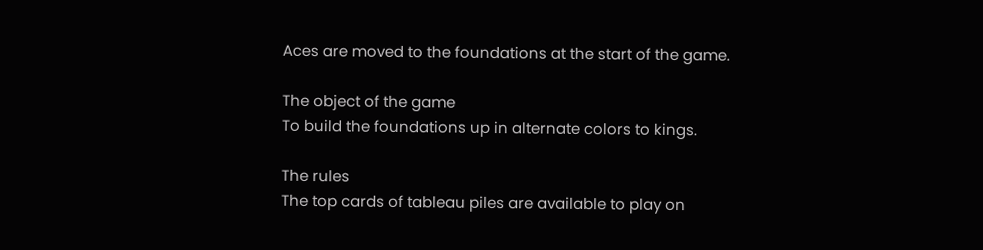Aces are moved to the foundations at the start of the game.

The object of the game
To build the foundations up in alternate colors to kings.

The rules
The top cards of tableau piles are available to play on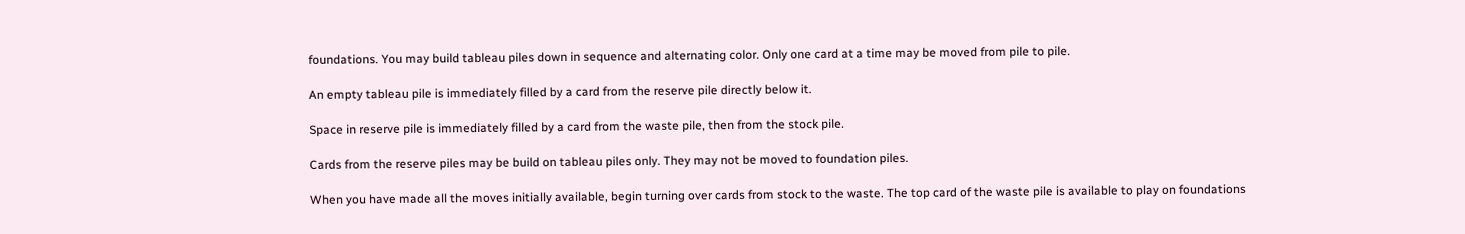foundations. You may build tableau piles down in sequence and alternating color. Only one card at a time may be moved from pile to pile.

An empty tableau pile is immediately filled by a card from the reserve pile directly below it.

Space in reserve pile is immediately filled by a card from the waste pile, then from the stock pile.

Cards from the reserve piles may be build on tableau piles only. They may not be moved to foundation piles.

When you have made all the moves initially available, begin turning over cards from stock to the waste. The top card of the waste pile is available to play on foundations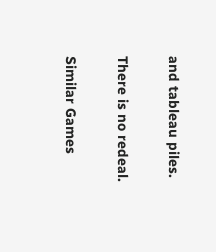and tableau piles.

There is no redeal.

Similar Games